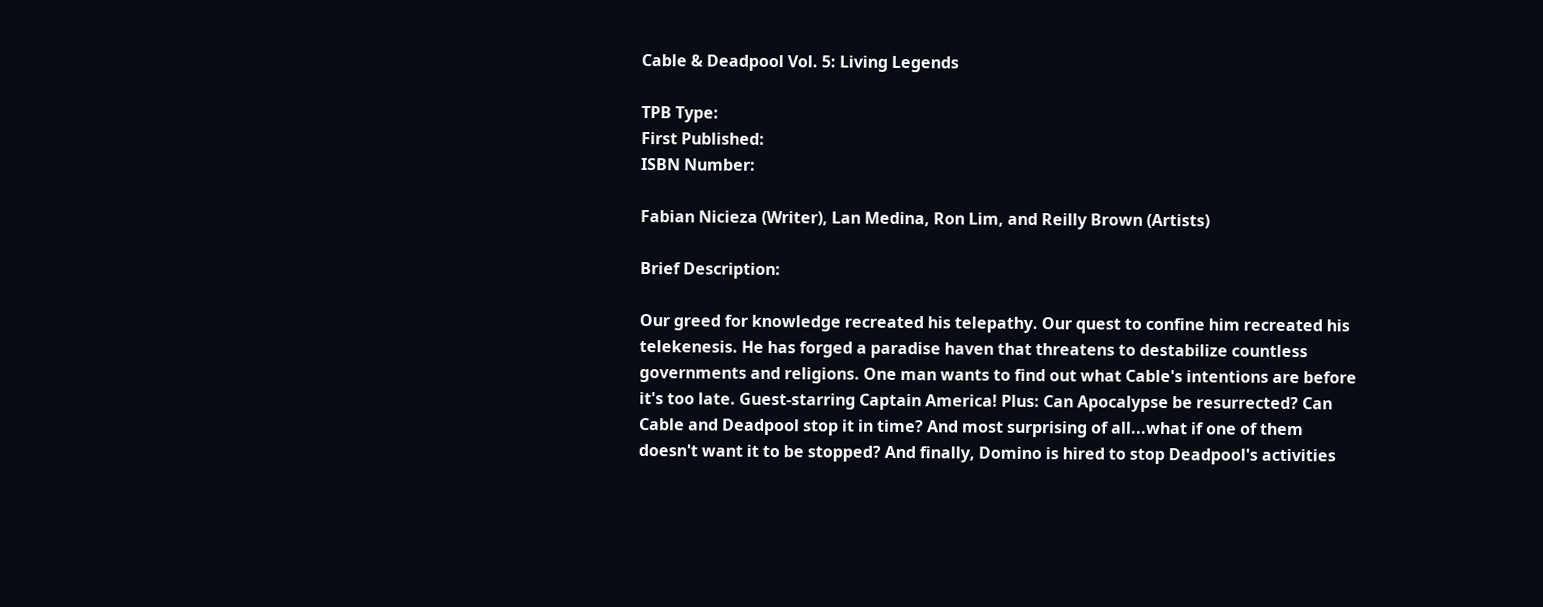Cable & Deadpool Vol. 5: Living Legends

TPB Type:
First Published:
ISBN Number:

Fabian Nicieza (Writer), Lan Medina, Ron Lim, and Reilly Brown (Artists)

Brief Description:

Our greed for knowledge recreated his telepathy. Our quest to confine him recreated his telekenesis. He has forged a paradise haven that threatens to destabilize countless governments and religions. One man wants to find out what Cable's intentions are before it's too late. Guest-starring Captain America! Plus: Can Apocalypse be resurrected? Can Cable and Deadpool stop it in time? And most surprising of all...what if one of them doesn't want it to be stopped? And finally, Domino is hired to stop Deadpool's activities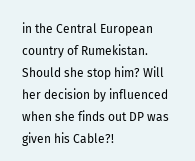in the Central European country of Rumekistan. Should she stop him? Will her decision by influenced when she finds out DP was given his Cable?!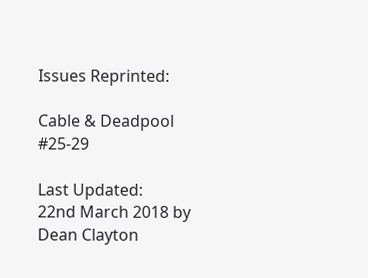Issues Reprinted:

Cable & Deadpool #25-29

Last Updated:
22nd March 2018 by Dean Clayton